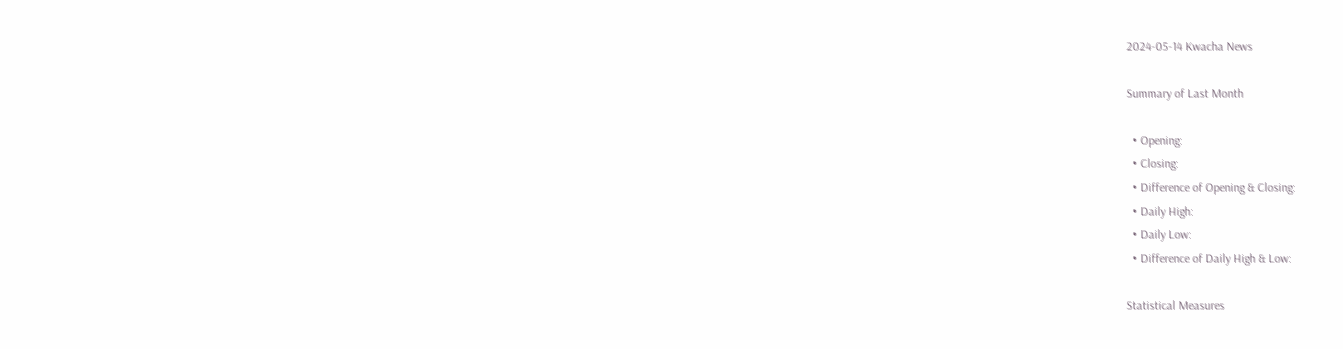2024-05-14 Kwacha News

Summary of Last Month

  • Opening:
  • Closing:
  • Difference of Opening & Closing:
  • Daily High:
  • Daily Low:
  • Difference of Daily High & Low:

Statistical Measures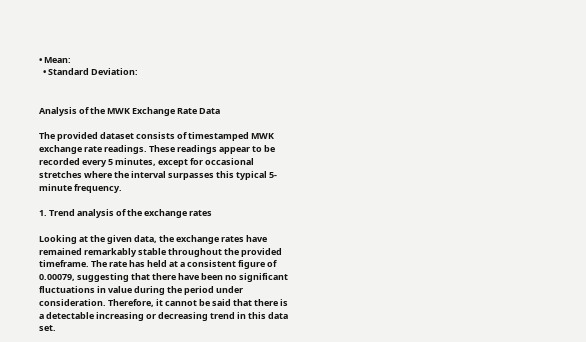• Mean:
  • Standard Deviation:


Analysis of the MWK Exchange Rate Data

The provided dataset consists of timestamped MWK exchange rate readings. These readings appear to be recorded every 5 minutes, except for occasional stretches where the interval surpasses this typical 5-minute frequency.

1. Trend analysis of the exchange rates

Looking at the given data, the exchange rates have remained remarkably stable throughout the provided timeframe. The rate has held at a consistent figure of 0.00079, suggesting that there have been no significant fluctuations in value during the period under consideration. Therefore, it cannot be said that there is a detectable increasing or decreasing trend in this data set.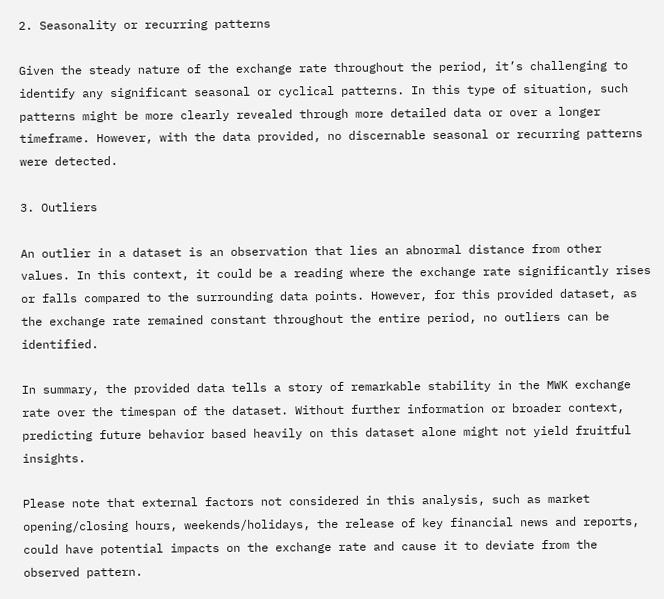2. Seasonality or recurring patterns

Given the steady nature of the exchange rate throughout the period, it’s challenging to identify any significant seasonal or cyclical patterns. In this type of situation, such patterns might be more clearly revealed through more detailed data or over a longer timeframe. However, with the data provided, no discernable seasonal or recurring patterns were detected.

3. Outliers

An outlier in a dataset is an observation that lies an abnormal distance from other values. In this context, it could be a reading where the exchange rate significantly rises or falls compared to the surrounding data points. However, for this provided dataset, as the exchange rate remained constant throughout the entire period, no outliers can be identified.

In summary, the provided data tells a story of remarkable stability in the MWK exchange rate over the timespan of the dataset. Without further information or broader context, predicting future behavior based heavily on this dataset alone might not yield fruitful insights.

Please note that external factors not considered in this analysis, such as market opening/closing hours, weekends/holidays, the release of key financial news and reports, could have potential impacts on the exchange rate and cause it to deviate from the observed pattern.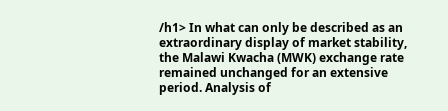/h1> In what can only be described as an extraordinary display of market stability, the Malawi Kwacha (MWK) exchange rate remained unchanged for an extensive period. Analysis of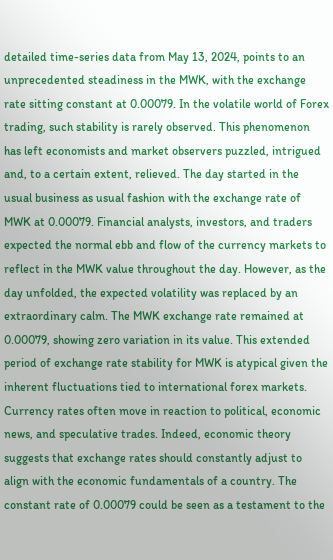detailed time-series data from May 13, 2024, points to an unprecedented steadiness in the MWK, with the exchange rate sitting constant at 0.00079. In the volatile world of Forex trading, such stability is rarely observed. This phenomenon has left economists and market observers puzzled, intrigued and, to a certain extent, relieved. The day started in the usual business as usual fashion with the exchange rate of MWK at 0.00079. Financial analysts, investors, and traders expected the normal ebb and flow of the currency markets to reflect in the MWK value throughout the day. However, as the day unfolded, the expected volatility was replaced by an extraordinary calm. The MWK exchange rate remained at 0.00079, showing zero variation in its value. This extended period of exchange rate stability for MWK is atypical given the inherent fluctuations tied to international forex markets. Currency rates often move in reaction to political, economic news, and speculative trades. Indeed, economic theory suggests that exchange rates should constantly adjust to align with the economic fundamentals of a country. The constant rate of 0.00079 could be seen as a testament to the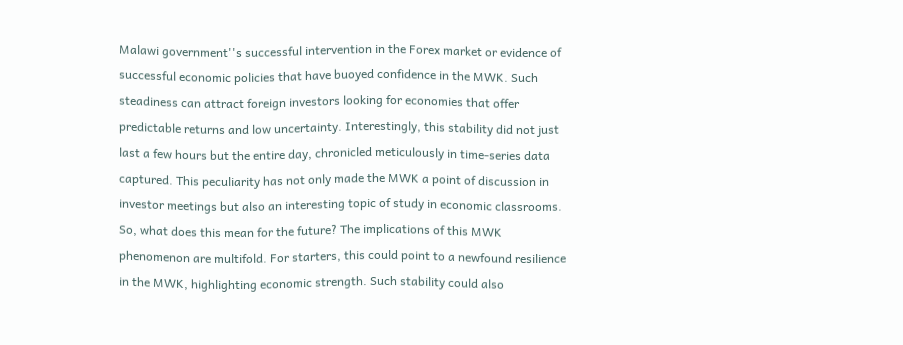Malawi government''s successful intervention in the Forex market or evidence of successful economic policies that have buoyed confidence in the MWK. Such steadiness can attract foreign investors looking for economies that offer predictable returns and low uncertainty. Interestingly, this stability did not just last a few hours but the entire day, chronicled meticulously in time-series data captured. This peculiarity has not only made the MWK a point of discussion in investor meetings but also an interesting topic of study in economic classrooms. So, what does this mean for the future? The implications of this MWK phenomenon are multifold. For starters, this could point to a newfound resilience in the MWK, highlighting economic strength. Such stability could also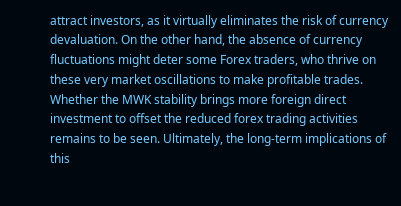attract investors, as it virtually eliminates the risk of currency devaluation. On the other hand, the absence of currency fluctuations might deter some Forex traders, who thrive on these very market oscillations to make profitable trades. Whether the MWK stability brings more foreign direct investment to offset the reduced forex trading activities remains to be seen. Ultimately, the long-term implications of this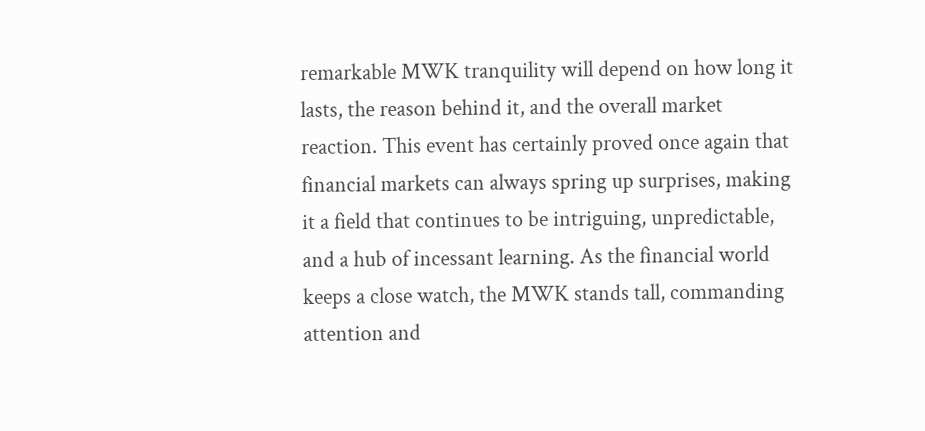remarkable MWK tranquility will depend on how long it lasts, the reason behind it, and the overall market reaction. This event has certainly proved once again that financial markets can always spring up surprises, making it a field that continues to be intriguing, unpredictable, and a hub of incessant learning. As the financial world keeps a close watch, the MWK stands tall, commanding attention and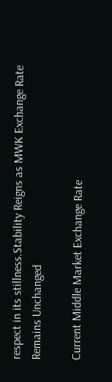respect in its stillness.Stability Reigns as MWK Exchange Rate Remains Unchanged

Current Middle Market Exchange Rate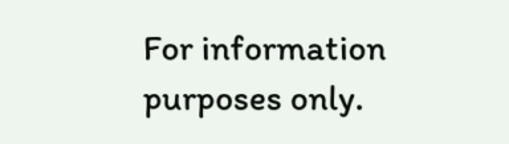For information purposes only.